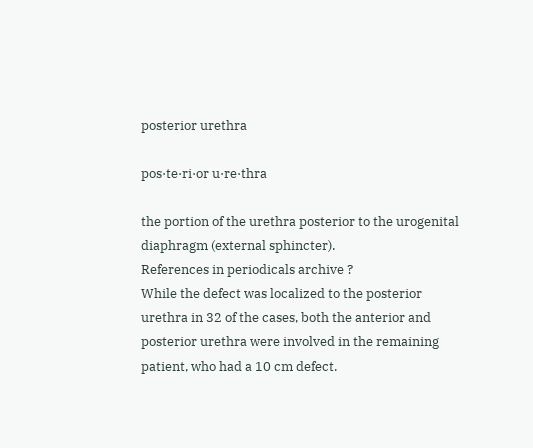posterior urethra

pos·te·ri·or u·re·thra

the portion of the urethra posterior to the urogenital diaphragm (external sphincter).
References in periodicals archive ?
While the defect was localized to the posterior urethra in 32 of the cases, both the anterior and posterior urethra were involved in the remaining patient, who had a 10 cm defect.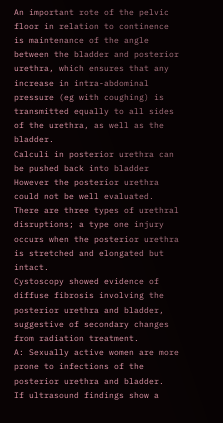An important rote of the pelvic floor in relation to continence is maintenance of the angle between the bladder and posterior urethra, which ensures that any increase in intra-abdominal pressure (eg with coughing) is transmitted equally to all sides of the urethra, as well as the bladder.
Calculi in posterior urethra can be pushed back into bladder
However the posterior urethra could not be well evaluated.
There are three types of urethral disruptions; a type one injury occurs when the posterior urethra is stretched and elongated but intact.
Cystoscopy showed evidence of diffuse fibrosis involving the posterior urethra and bladder, suggestive of secondary changes from radiation treatment.
A: Sexually active women are more prone to infections of the posterior urethra and bladder.
If ultrasound findings show a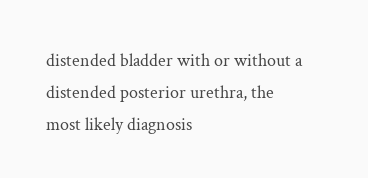distended bladder with or without a distended posterior urethra, the most likely diagnosis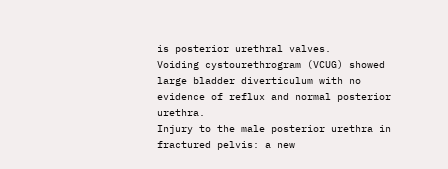is posterior urethral valves.
Voiding cystourethrogram (VCUG) showed large bladder diverticulum with no evidence of reflux and normal posterior urethra.
Injury to the male posterior urethra in fractured pelvis: a new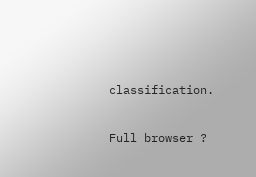classification.

Full browser ?